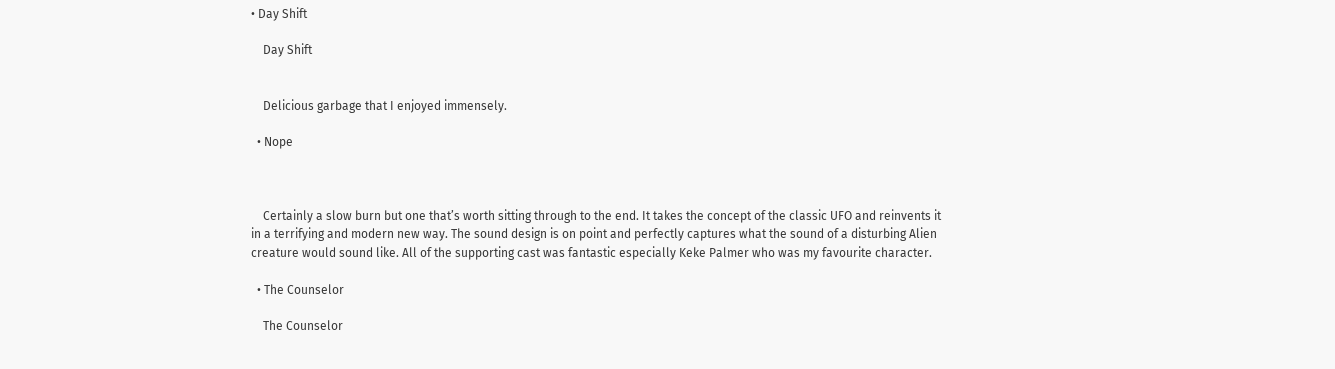• Day Shift

    Day Shift


    Delicious garbage that I enjoyed immensely.

  • Nope



    Certainly a slow burn but one that’s worth sitting through to the end. It takes the concept of the classic UFO and reinvents it in a terrifying and modern new way. The sound design is on point and perfectly captures what the sound of a disturbing Alien creature would sound like. All of the supporting cast was fantastic especially Keke Palmer who was my favourite character.

  • The Counselor

    The Counselor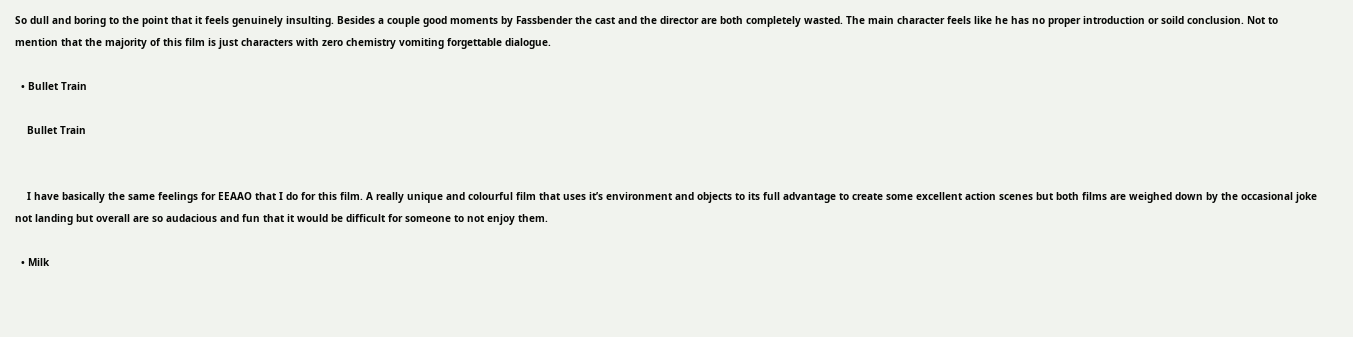So dull and boring to the point that it feels genuinely insulting. Besides a couple good moments by Fassbender the cast and the director are both completely wasted. The main character feels like he has no proper introduction or soild conclusion. Not to mention that the majority of this film is just characters with zero chemistry vomiting forgettable dialogue.

  • Bullet Train

    Bullet Train


    I have basically the same feelings for EEAAO that I do for this film. A really unique and colourful film that uses it’s environment and objects to its full advantage to create some excellent action scenes but both films are weighed down by the occasional joke not landing but overall are so audacious and fun that it would be difficult for someone to not enjoy them.

  • Milk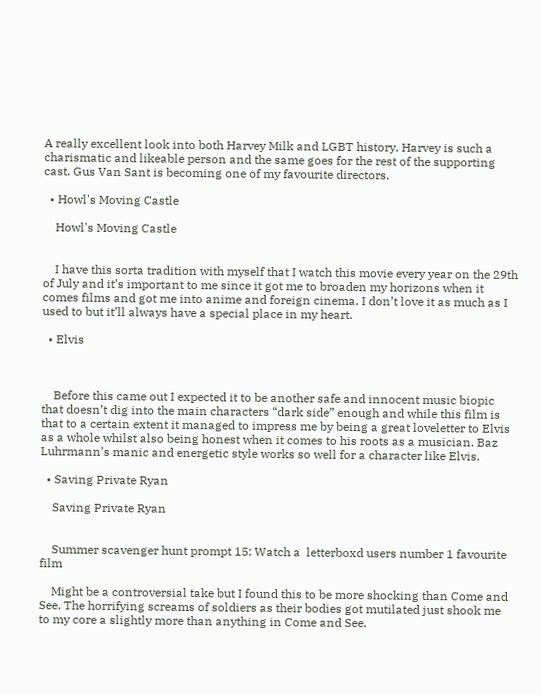A really excellent look into both Harvey Milk and LGBT history. Harvey is such a charismatic and likeable person and the same goes for the rest of the supporting cast. Gus Van Sant is becoming one of my favourite directors.

  • Howl's Moving Castle

    Howl's Moving Castle


    I have this sorta tradition with myself that I watch this movie every year on the 29th of July and it’s important to me since it got me to broaden my horizons when it comes films and got me into anime and foreign cinema. I don’t love it as much as I used to but it’ll always have a special place in my heart.

  • Elvis



    Before this came out I expected it to be another safe and innocent music biopic that doesn’t dig into the main characters “dark side” enough and while this film is that to a certain extent it managed to impress me by being a great loveletter to Elvis as a whole whilst also being honest when it comes to his roots as a musician. Baz Luhrmann’s manic and energetic style works so well for a character like Elvis.

  • Saving Private Ryan

    Saving Private Ryan


    Summer scavenger hunt prompt 15: Watch a  letterboxd users number 1 favourite film

    Might be a controversial take but I found this to be more shocking than Come and See. The horrifying screams of soldiers as their bodies got mutilated just shook me to my core a slightly more than anything in Come and See.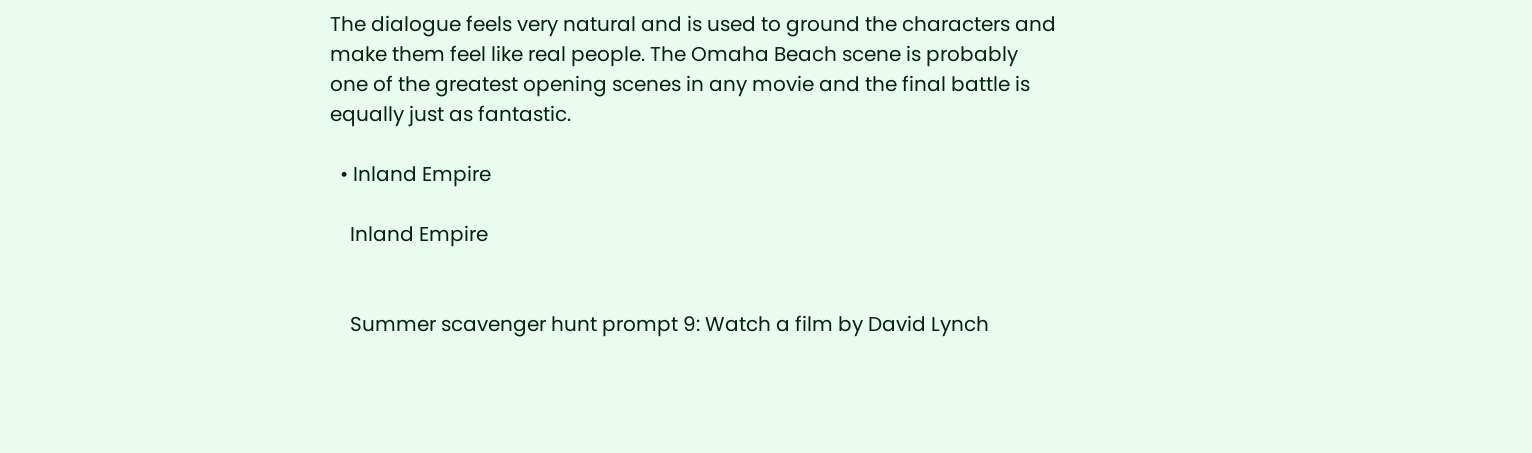The dialogue feels very natural and is used to ground the characters and make them feel like real people. The Omaha Beach scene is probably one of the greatest opening scenes in any movie and the final battle is equally just as fantastic.

  • Inland Empire

    Inland Empire


    Summer scavenger hunt prompt 9: Watch a film by David Lynch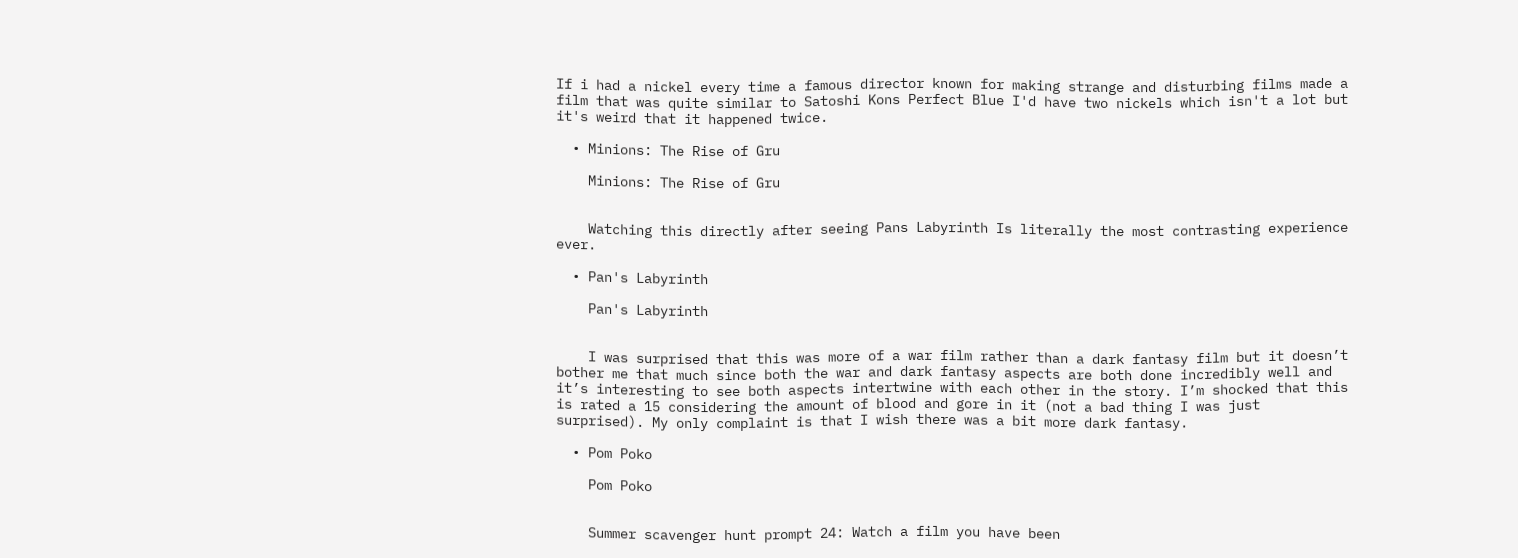If i had a nickel every time a famous director known for making strange and disturbing films made a film that was quite similar to Satoshi Kons Perfect Blue I'd have two nickels which isn't a lot but it's weird that it happened twice.

  • Minions: The Rise of Gru

    Minions: The Rise of Gru


    Watching this directly after seeing Pans Labyrinth Is literally the most contrasting experience ever.

  • Pan's Labyrinth

    Pan's Labyrinth


    I was surprised that this was more of a war film rather than a dark fantasy film but it doesn’t bother me that much since both the war and dark fantasy aspects are both done incredibly well and it’s interesting to see both aspects intertwine with each other in the story. I’m shocked that this is rated a 15 considering the amount of blood and gore in it (not a bad thing I was just surprised). My only complaint is that I wish there was a bit more dark fantasy.

  • Pom Poko

    Pom Poko


    Summer scavenger hunt prompt 24: Watch a film you have been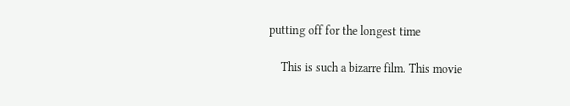putting off for the longest time

    This is such a bizarre film. This movie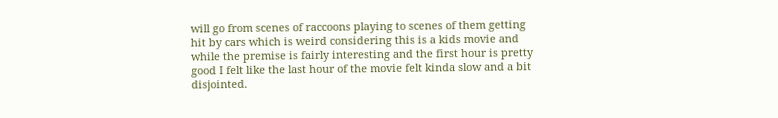will go from scenes of raccoons playing to scenes of them getting hit by cars which is weird considering this is a kids movie and while the premise is fairly interesting and the first hour is pretty good I felt like the last hour of the movie felt kinda slow and a bit disjointed.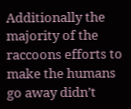Additionally the majority of the raccoons efforts to make the humans go away didn’t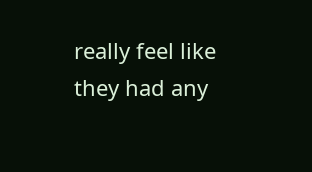really feel like they had any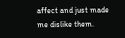affect and just made me dislike them.